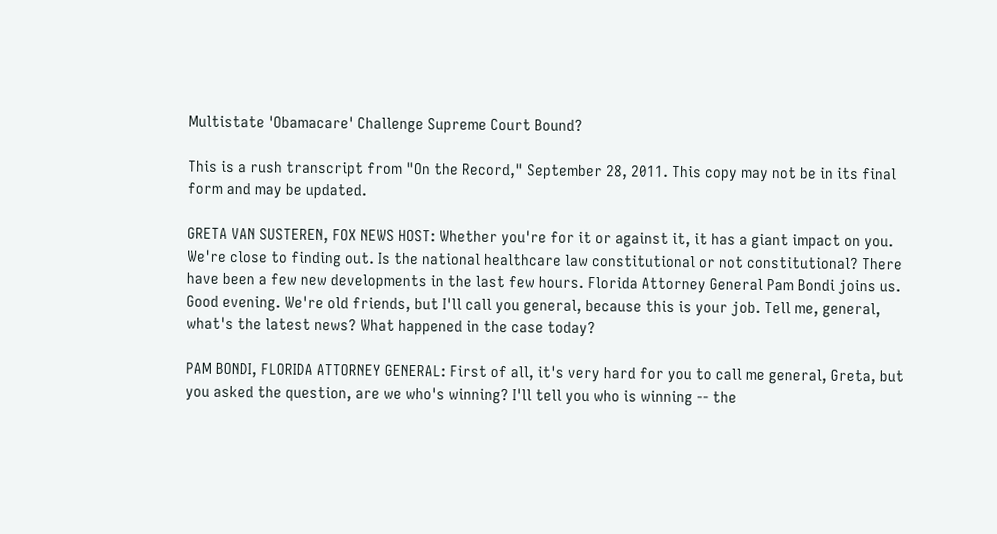Multistate 'Obamacare' Challenge Supreme Court Bound?

This is a rush transcript from "On the Record," September 28, 2011. This copy may not be in its final form and may be updated.

GRETA VAN SUSTEREN, FOX NEWS HOST: Whether you're for it or against it, it has a giant impact on you. We're close to finding out. Is the national healthcare law constitutional or not constitutional? There have been a few new developments in the last few hours. Florida Attorney General Pam Bondi joins us. Good evening. We're old friends, but I'll call you general, because this is your job. Tell me, general, what's the latest news? What happened in the case today?

PAM BONDI, FLORIDA ATTORNEY GENERAL: First of all, it's very hard for you to call me general, Greta, but you asked the question, are we who's winning? I'll tell you who is winning -- the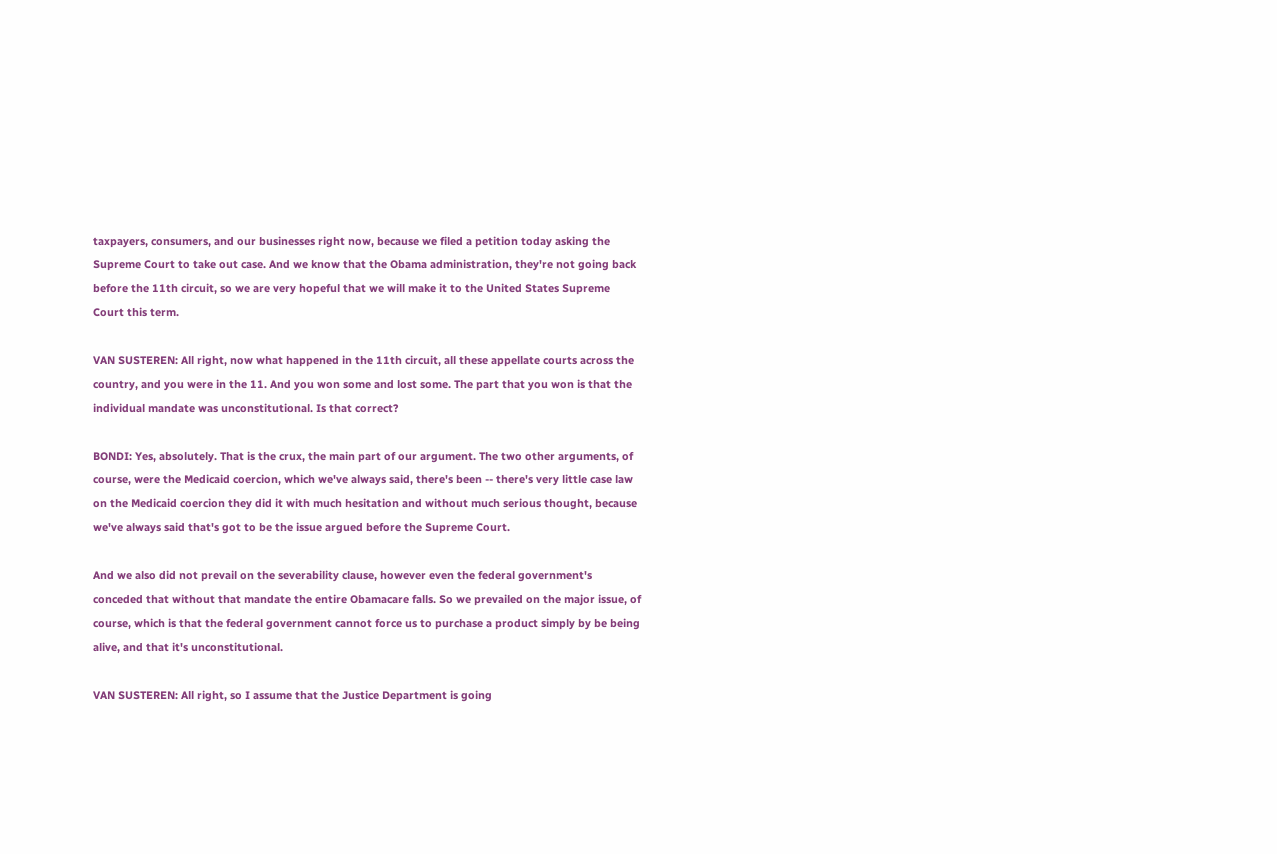taxpayers, consumers, and our businesses right now, because we filed a petition today asking the Supreme Court to take out case. And we know that the Obama administration, they're not going back before the 11th circuit, so we are very hopeful that we will make it to the United States Supreme Court this term.

VAN SUSTEREN: All right, now what happened in the 11th circuit, all these appellate courts across the country, and you were in the 11. And you won some and lost some. The part that you won is that the individual mandate was unconstitutional. Is that correct?

BONDI: Yes, absolutely. That is the crux, the main part of our argument. The two other arguments, of course, were the Medicaid coercion, which we've always said, there's been -- there's very little case law on the Medicaid coercion they did it with much hesitation and without much serious thought, because we've always said that's got to be the issue argued before the Supreme Court.

And we also did not prevail on the severability clause, however even the federal government's conceded that without that mandate the entire Obamacare falls. So we prevailed on the major issue, of course, which is that the federal government cannot force us to purchase a product simply by be being alive, and that it's unconstitutional.

VAN SUSTEREN: All right, so I assume that the Justice Department is going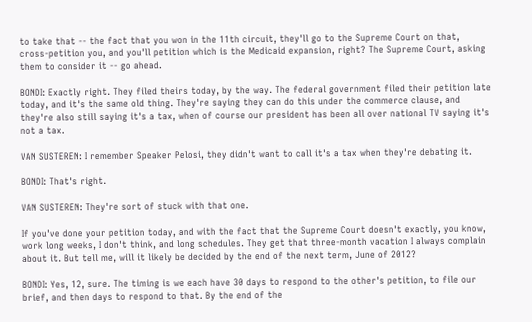to take that -- the fact that you won in the 11th circuit, they'll go to the Supreme Court on that, cross-petition you, and you'll petition which is the Medicaid expansion, right? The Supreme Court, asking them to consider it -- go ahead.

BONDI: Exactly right. They filed theirs today, by the way. The federal government filed their petition late today, and it's the same old thing. They're saying they can do this under the commerce clause, and they're also still saying it's a tax, when of course our president has been all over national TV saying it's not a tax.

VAN SUSTEREN: I remember Speaker Pelosi, they didn't want to call it's a tax when they're debating it.

BONDI: That's right.

VAN SUSTEREN: They're sort of stuck with that one.

If you've done your petition today, and with the fact that the Supreme Court doesn't exactly, you know, work long weeks, I don't think, and long schedules. They get that three-month vacation I always complain about it. But tell me, will it likely be decided by the end of the next term, June of 2012?

BONDI: Yes, 12, sure. The timing is we each have 30 days to respond to the other's petition, to file our brief, and then days to respond to that. By the end of the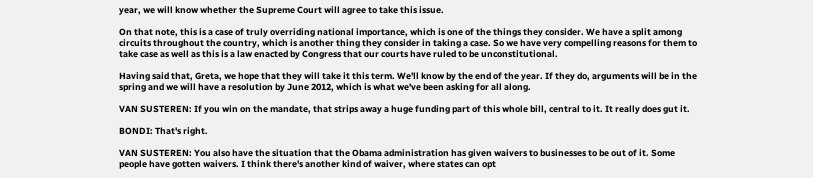year, we will know whether the Supreme Court will agree to take this issue.

On that note, this is a case of truly overriding national importance, which is one of the things they consider. We have a split among circuits throughout the country, which is another thing they consider in taking a case. So we have very compelling reasons for them to take case as well as this is a law enacted by Congress that our courts have ruled to be unconstitutional.

Having said that, Greta, we hope that they will take it this term. We'll know by the end of the year. If they do, arguments will be in the spring and we will have a resolution by June 2012, which is what we've been asking for all along.

VAN SUSTEREN: If you win on the mandate, that strips away a huge funding part of this whole bill, central to it. It really does gut it.

BONDI: That's right.

VAN SUSTEREN: You also have the situation that the Obama administration has given waivers to businesses to be out of it. Some people have gotten waivers. I think there's another kind of waiver, where states can opt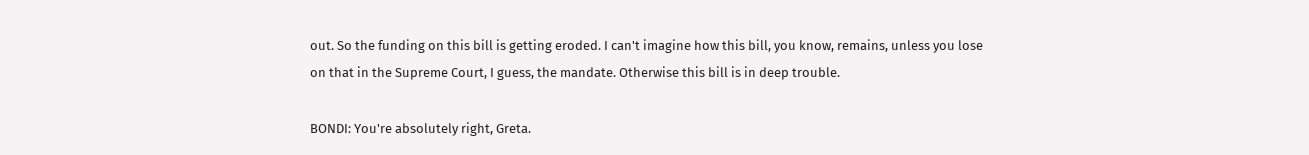out. So the funding on this bill is getting eroded. I can't imagine how this bill, you know, remains, unless you lose on that in the Supreme Court, I guess, the mandate. Otherwise this bill is in deep trouble.

BONDI: You're absolutely right, Greta.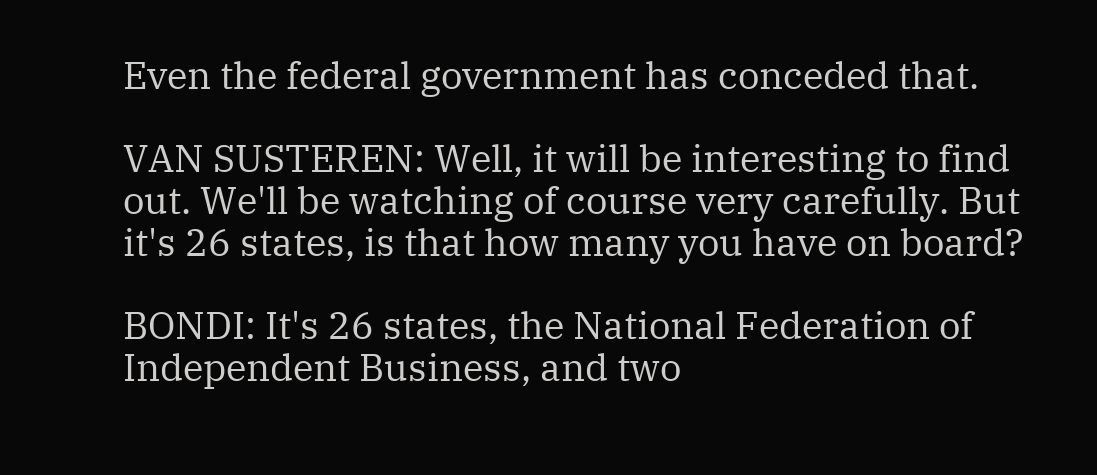Even the federal government has conceded that.

VAN SUSTEREN: Well, it will be interesting to find out. We'll be watching of course very carefully. But it's 26 states, is that how many you have on board?

BONDI: It's 26 states, the National Federation of Independent Business, and two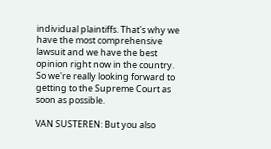individual plaintiffs. That's why we have the most comprehensive lawsuit and we have the best opinion right now in the country. So we're really looking forward to getting to the Supreme Court as soon as possible.

VAN SUSTEREN: But you also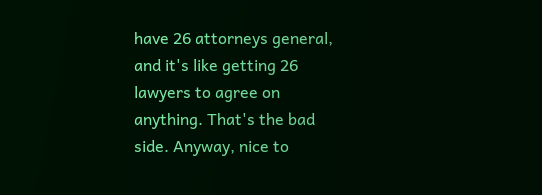have 26 attorneys general, and it's like getting 26 lawyers to agree on anything. That's the bad side. Anyway, nice to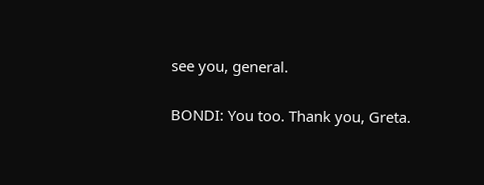see you, general.

BONDI: You too. Thank you, Greta.